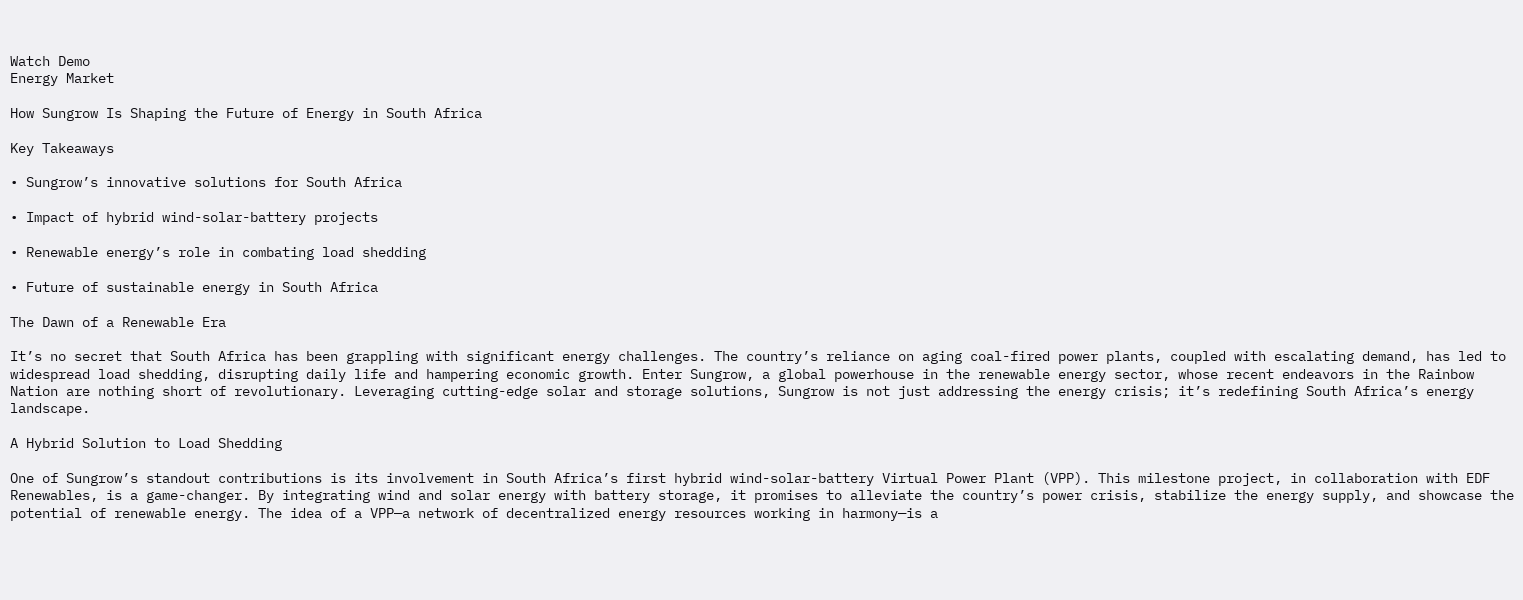Watch Demo
Energy Market

How Sungrow Is Shaping the Future of Energy in South Africa

Key Takeaways

• Sungrow’s innovative solutions for South Africa

• Impact of hybrid wind-solar-battery projects

• Renewable energy’s role in combating load shedding

• Future of sustainable energy in South Africa

The Dawn of a Renewable Era

It’s no secret that South Africa has been grappling with significant energy challenges. The country’s reliance on aging coal-fired power plants, coupled with escalating demand, has led to widespread load shedding, disrupting daily life and hampering economic growth. Enter Sungrow, a global powerhouse in the renewable energy sector, whose recent endeavors in the Rainbow Nation are nothing short of revolutionary. Leveraging cutting-edge solar and storage solutions, Sungrow is not just addressing the energy crisis; it’s redefining South Africa’s energy landscape.

A Hybrid Solution to Load Shedding

One of Sungrow’s standout contributions is its involvement in South Africa’s first hybrid wind-solar-battery Virtual Power Plant (VPP). This milestone project, in collaboration with EDF Renewables, is a game-changer. By integrating wind and solar energy with battery storage, it promises to alleviate the country’s power crisis, stabilize the energy supply, and showcase the potential of renewable energy. The idea of a VPP—a network of decentralized energy resources working in harmony—is a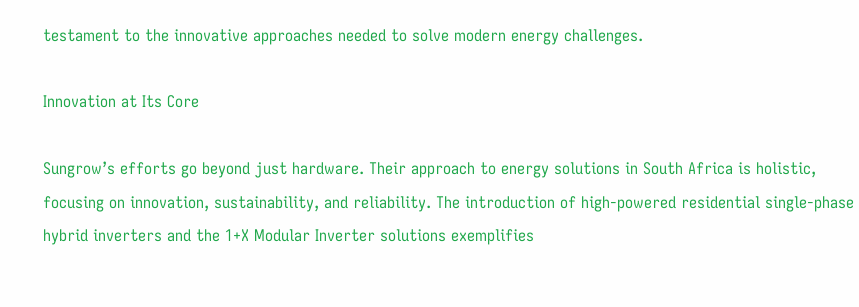testament to the innovative approaches needed to solve modern energy challenges.

Innovation at Its Core

Sungrow’s efforts go beyond just hardware. Their approach to energy solutions in South Africa is holistic, focusing on innovation, sustainability, and reliability. The introduction of high-powered residential single-phase hybrid inverters and the 1+X Modular Inverter solutions exemplifies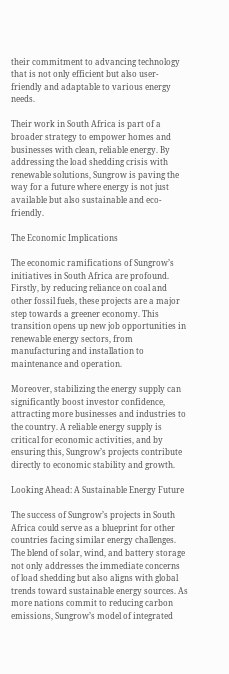their commitment to advancing technology that is not only efficient but also user-friendly and adaptable to various energy needs.

Their work in South Africa is part of a broader strategy to empower homes and businesses with clean, reliable energy. By addressing the load shedding crisis with renewable solutions, Sungrow is paving the way for a future where energy is not just available but also sustainable and eco-friendly.

The Economic Implications

The economic ramifications of Sungrow’s initiatives in South Africa are profound. Firstly, by reducing reliance on coal and other fossil fuels, these projects are a major step towards a greener economy. This transition opens up new job opportunities in renewable energy sectors, from manufacturing and installation to maintenance and operation.

Moreover, stabilizing the energy supply can significantly boost investor confidence, attracting more businesses and industries to the country. A reliable energy supply is critical for economic activities, and by ensuring this, Sungrow’s projects contribute directly to economic stability and growth.

Looking Ahead: A Sustainable Energy Future

The success of Sungrow’s projects in South Africa could serve as a blueprint for other countries facing similar energy challenges. The blend of solar, wind, and battery storage not only addresses the immediate concerns of load shedding but also aligns with global trends toward sustainable energy sources. As more nations commit to reducing carbon emissions, Sungrow’s model of integrated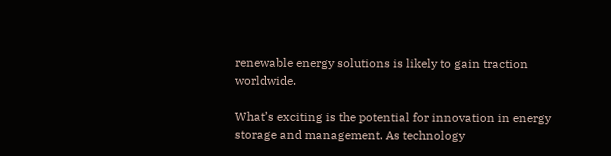renewable energy solutions is likely to gain traction worldwide.

What’s exciting is the potential for innovation in energy storage and management. As technology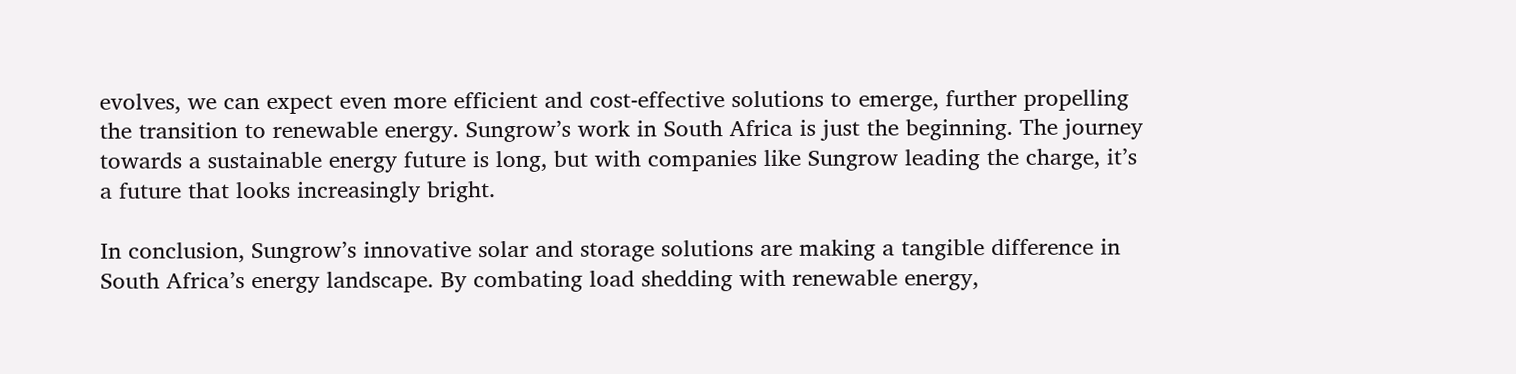evolves, we can expect even more efficient and cost-effective solutions to emerge, further propelling the transition to renewable energy. Sungrow’s work in South Africa is just the beginning. The journey towards a sustainable energy future is long, but with companies like Sungrow leading the charge, it’s a future that looks increasingly bright.

In conclusion, Sungrow’s innovative solar and storage solutions are making a tangible difference in South Africa’s energy landscape. By combating load shedding with renewable energy,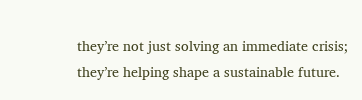they’re not just solving an immediate crisis; they’re helping shape a sustainable future.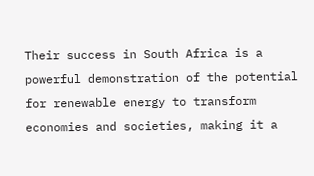Their success in South Africa is a powerful demonstration of the potential for renewable energy to transform economies and societies, making it a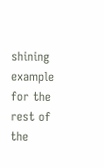shining example for the rest of the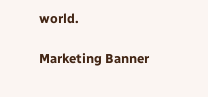world.

Marketing Banner